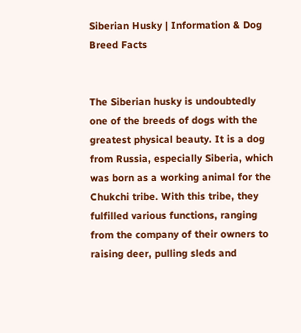Siberian Husky | Information & Dog Breed Facts


The Siberian husky is undoubtedly one of the breeds of dogs with the greatest physical beauty. It is a dog from Russia, especially Siberia, which was born as a working animal for the Chukchi tribe. With this tribe, they fulfilled various functions, ranging from the company of their owners to raising deer, pulling sleds and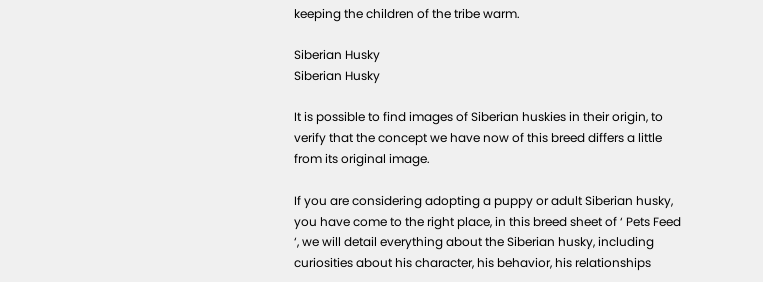keeping the children of the tribe warm.

Siberian Husky
Siberian Husky

It is possible to find images of Siberian huskies in their origin, to verify that the concept we have now of this breed differs a little from its original image.

If you are considering adopting a puppy or adult Siberian husky, you have come to the right place, in this breed sheet of ‘ Pets Feed ‘, we will detail everything about the Siberian husky, including curiosities about his character, his behavior, his relationships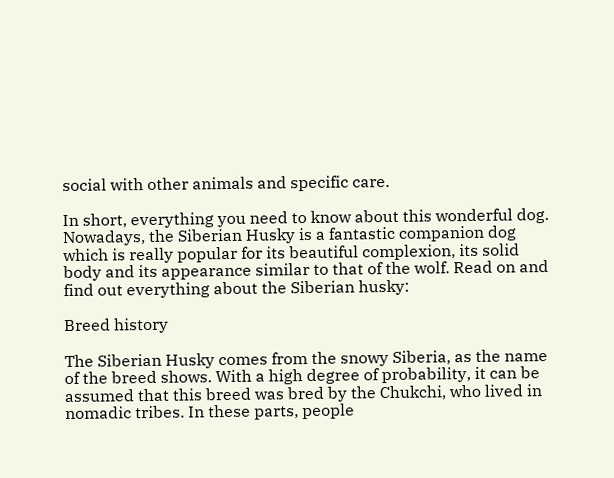social with other animals and specific care.

In short, everything you need to know about this wonderful dog. Nowadays, the Siberian Husky is a fantastic companion dog which is really popular for its beautiful complexion, its solid body and its appearance similar to that of the wolf. Read on and find out everything about the Siberian husky:

Breed history

The Siberian Husky comes from the snowy Siberia, as the name of the breed shows. With a high degree of probability, it can be assumed that this breed was bred by the Chukchi, who lived in nomadic tribes. In these parts, people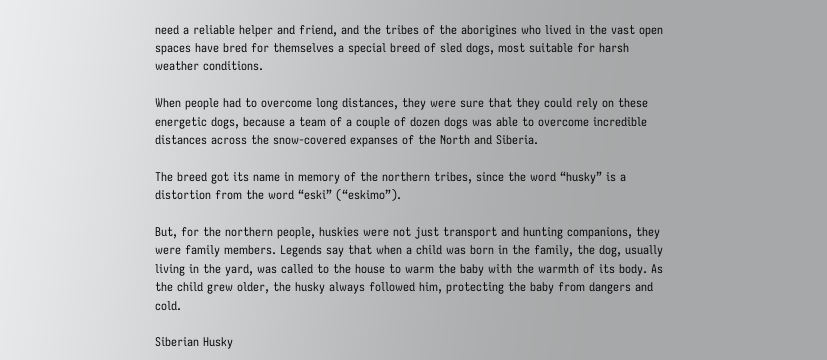need a reliable helper and friend, and the tribes of the aborigines who lived in the vast open spaces have bred for themselves a special breed of sled dogs, most suitable for harsh weather conditions.

When people had to overcome long distances, they were sure that they could rely on these energetic dogs, because a team of a couple of dozen dogs was able to overcome incredible distances across the snow-covered expanses of the North and Siberia.

The breed got its name in memory of the northern tribes, since the word “husky” is a distortion from the word “eski” (“eskimo”).

But, for the northern people, huskies were not just transport and hunting companions, they were family members. Legends say that when a child was born in the family, the dog, usually living in the yard, was called to the house to warm the baby with the warmth of its body. As the child grew older, the husky always followed him, protecting the baby from dangers and cold.

Siberian Husky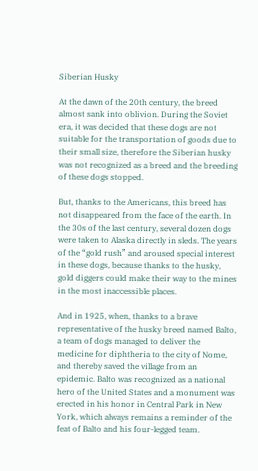Siberian Husky

At the dawn of the 20th century, the breed almost sank into oblivion. During the Soviet era, it was decided that these dogs are not suitable for the transportation of goods due to their small size, therefore the Siberian husky was not recognized as a breed and the breeding of these dogs stopped.

But, thanks to the Americans, this breed has not disappeared from the face of the earth. In the 30s of the last century, several dozen dogs were taken to Alaska directly in sleds. The years of the “gold rush” and aroused special interest in these dogs, because thanks to the husky, gold diggers could make their way to the mines in the most inaccessible places.

And in 1925, when, thanks to a brave representative of the husky breed named Balto, a team of dogs managed to deliver the medicine for diphtheria to the city of Nome, and thereby saved the village from an epidemic. Balto was recognized as a national hero of the United States and a monument was erected in his honor in Central Park in New York, which always remains a reminder of the feat of Balto and his four-legged team.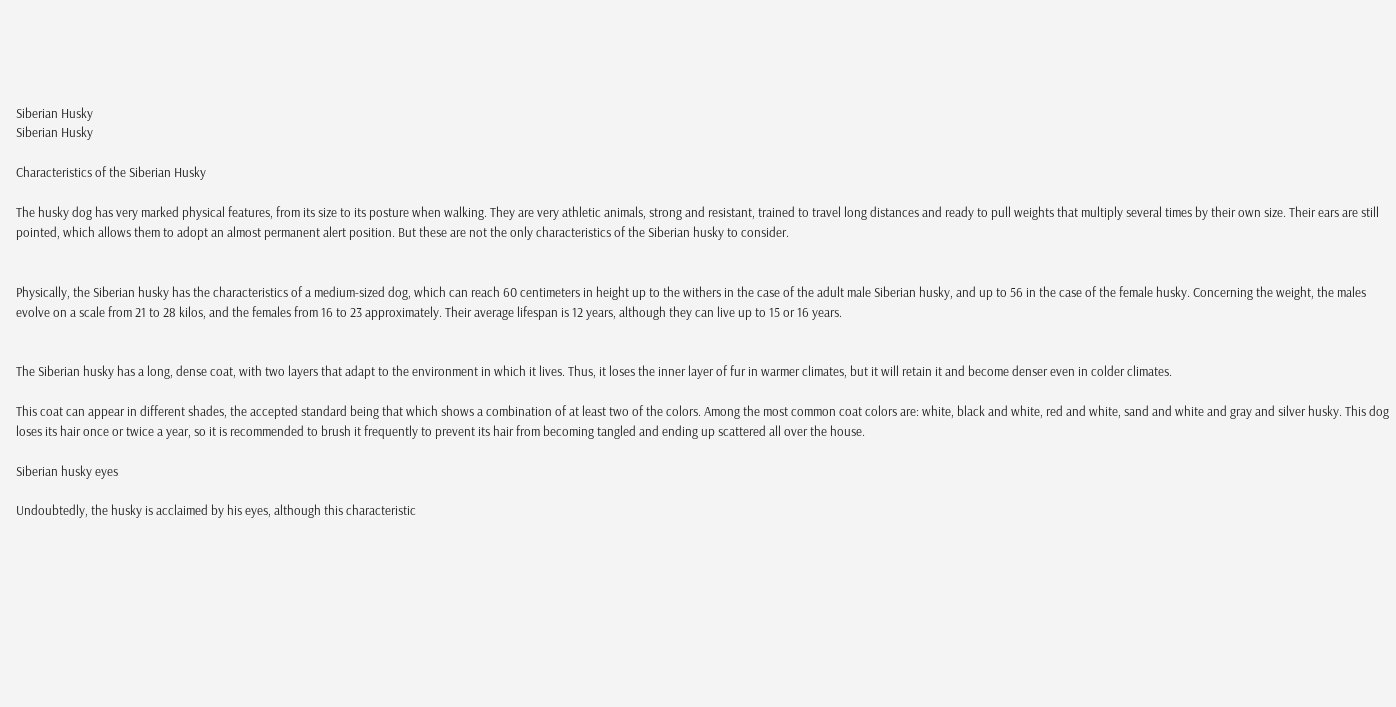Siberian Husky
Siberian Husky

Characteristics of the Siberian Husky

The husky dog has very marked physical features, from its size to its posture when walking. They are very athletic animals, strong and resistant, trained to travel long distances and ready to pull weights that multiply several times by their own size. Their ears are still pointed, which allows them to adopt an almost permanent alert position. But these are not the only characteristics of the Siberian husky to consider.


Physically, the Siberian husky has the characteristics of a medium-sized dog, which can reach 60 centimeters in height up to the withers in the case of the adult male Siberian husky, and up to 56 in the case of the female husky. Concerning the weight, the males evolve on a scale from 21 to 28 kilos, and the females from 16 to 23 approximately. Their average lifespan is 12 years, although they can live up to 15 or 16 years.


The Siberian husky has a long, dense coat, with two layers that adapt to the environment in which it lives. Thus, it loses the inner layer of fur in warmer climates, but it will retain it and become denser even in colder climates.

This coat can appear in different shades, the accepted standard being that which shows a combination of at least two of the colors. Among the most common coat colors are: white, black and white, red and white, sand and white and gray and silver husky. This dog loses its hair once or twice a year, so it is recommended to brush it frequently to prevent its hair from becoming tangled and ending up scattered all over the house.

Siberian husky eyes

Undoubtedly, the husky is acclaimed by his eyes, although this characteristic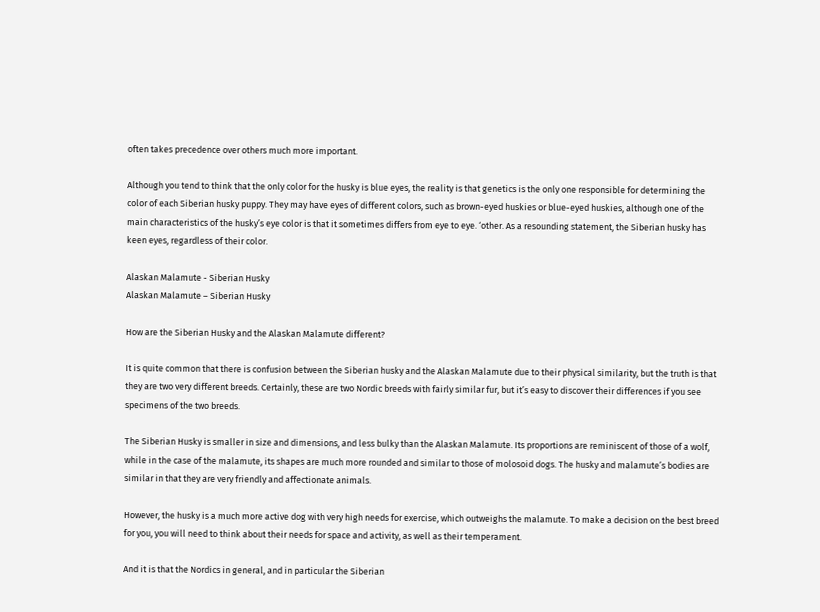often takes precedence over others much more important.

Although you tend to think that the only color for the husky is blue eyes, the reality is that genetics is the only one responsible for determining the color of each Siberian husky puppy. They may have eyes of different colors, such as brown-eyed huskies or blue-eyed huskies, although one of the main characteristics of the husky’s eye color is that it sometimes differs from eye to eye. ‘other. As a resounding statement, the Siberian husky has keen eyes, regardless of their color.

Alaskan Malamute - Siberian Husky
Alaskan Malamute – Siberian Husky

How are the Siberian Husky and the Alaskan Malamute different?

It is quite common that there is confusion between the Siberian husky and the Alaskan Malamute due to their physical similarity, but the truth is that they are two very different breeds. Certainly, these are two Nordic breeds with fairly similar fur, but it’s easy to discover their differences if you see specimens of the two breeds.

The Siberian Husky is smaller in size and dimensions, and less bulky than the Alaskan Malamute. Its proportions are reminiscent of those of a wolf, while in the case of the malamute, its shapes are much more rounded and similar to those of molosoid dogs. The husky and malamute’s bodies are similar in that they are very friendly and affectionate animals.

However, the husky is a much more active dog with very high needs for exercise, which outweighs the malamute. To make a decision on the best breed for you, you will need to think about their needs for space and activity, as well as their temperament.

And it is that the Nordics in general, and in particular the Siberian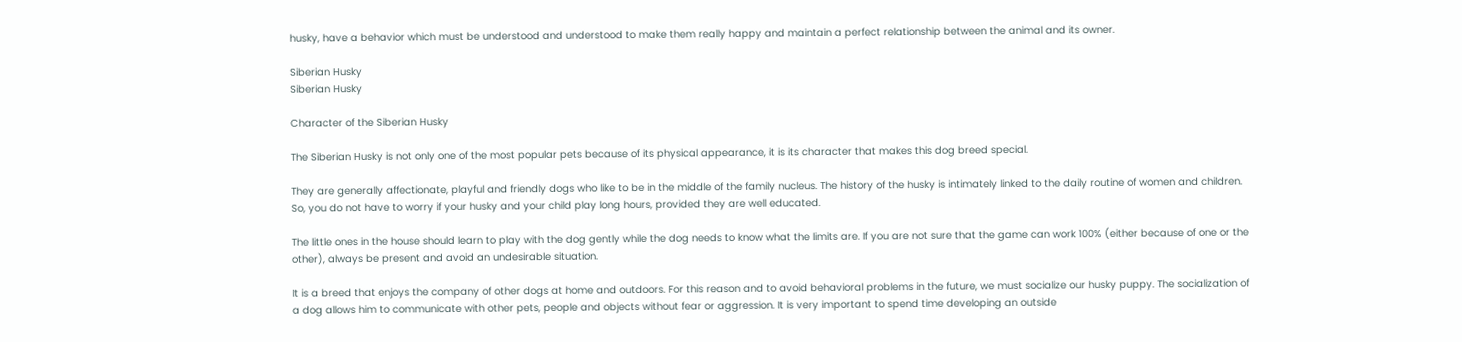husky, have a behavior which must be understood and understood to make them really happy and maintain a perfect relationship between the animal and its owner.

Siberian Husky
Siberian Husky

Character of the Siberian Husky

The Siberian Husky is not only one of the most popular pets because of its physical appearance, it is its character that makes this dog breed special.

They are generally affectionate, playful and friendly dogs who like to be in the middle of the family nucleus. The history of the husky is intimately linked to the daily routine of women and children. So, you do not have to worry if your husky and your child play long hours, provided they are well educated.

The little ones in the house should learn to play with the dog gently while the dog needs to know what the limits are. If you are not sure that the game can work 100% (either because of one or the other), always be present and avoid an undesirable situation.

It is a breed that enjoys the company of other dogs at home and outdoors. For this reason and to avoid behavioral problems in the future, we must socialize our husky puppy. The socialization of a dog allows him to communicate with other pets, people and objects without fear or aggression. It is very important to spend time developing an outside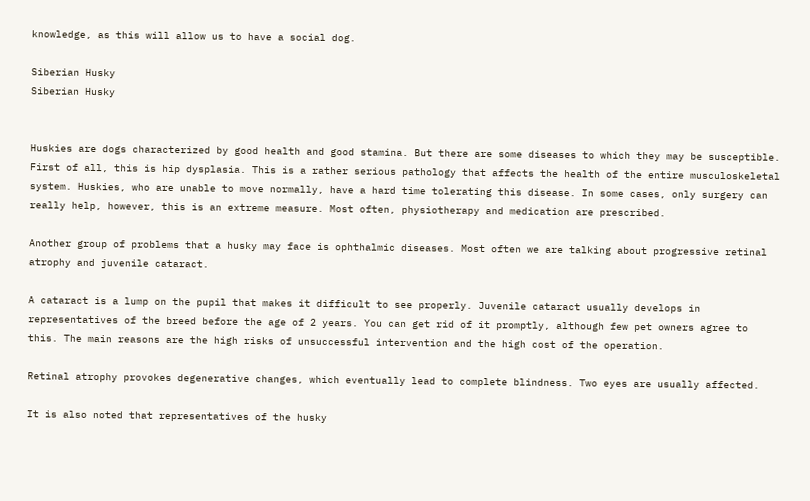knowledge, as this will allow us to have a social dog.

Siberian Husky
Siberian Husky


Huskies are dogs characterized by good health and good stamina. But there are some diseases to which they may be susceptible. First of all, this is hip dysplasia. This is a rather serious pathology that affects the health of the entire musculoskeletal system. Huskies, who are unable to move normally, have a hard time tolerating this disease. In some cases, only surgery can really help, however, this is an extreme measure. Most often, physiotherapy and medication are prescribed.

Another group of problems that a husky may face is ophthalmic diseases. Most often we are talking about progressive retinal atrophy and juvenile cataract.

A cataract is a lump on the pupil that makes it difficult to see properly. Juvenile cataract usually develops in representatives of the breed before the age of 2 years. You can get rid of it promptly, although few pet owners agree to this. The main reasons are the high risks of unsuccessful intervention and the high cost of the operation.

Retinal atrophy provokes degenerative changes, which eventually lead to complete blindness. Two eyes are usually affected.

It is also noted that representatives of the husky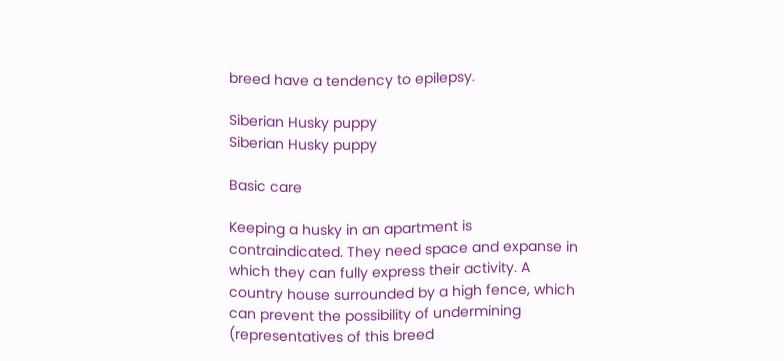breed have a tendency to epilepsy.

Siberian Husky puppy
Siberian Husky puppy

Basic care

Keeping a husky in an apartment is contraindicated. They need space and expanse in which they can fully express their activity. A country house surrounded by a high fence, which can prevent the possibility of undermining (representatives of this breed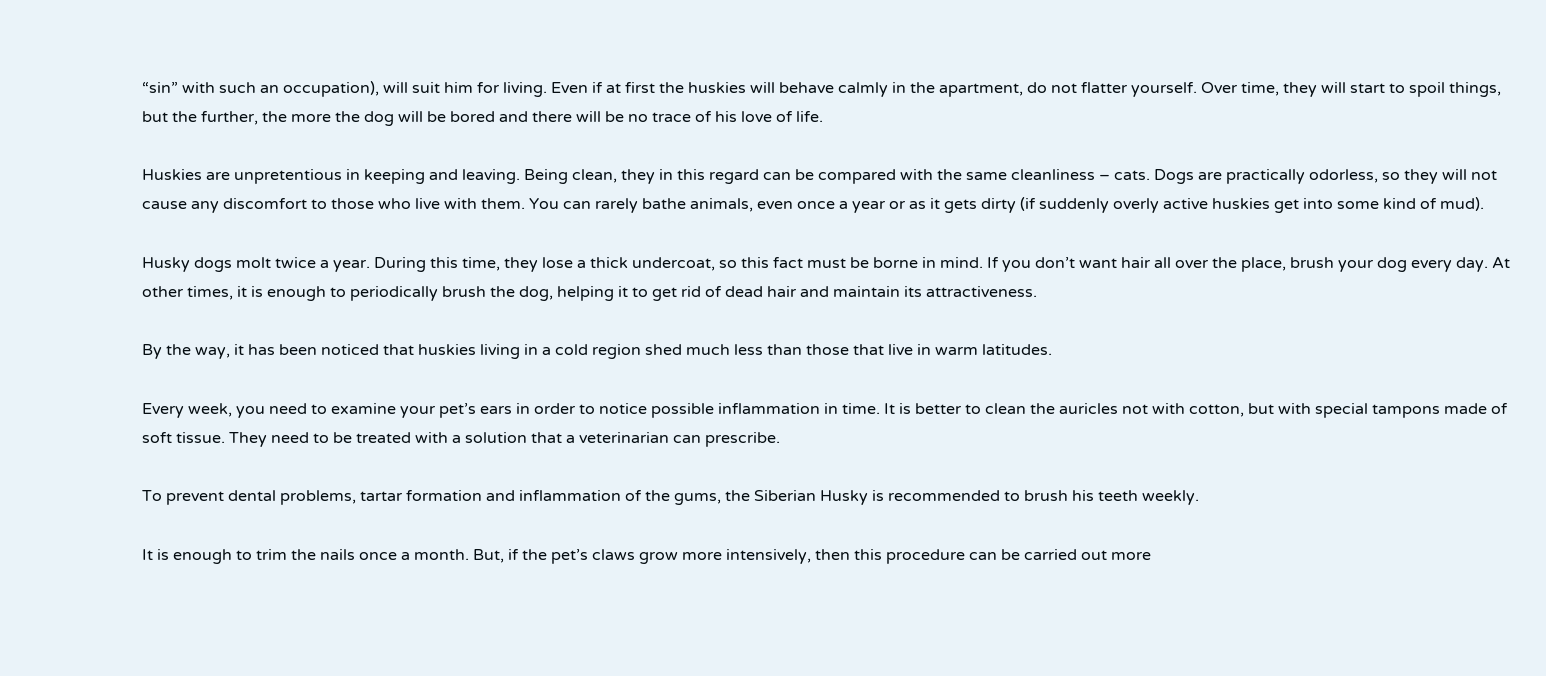“sin” with such an occupation), will suit him for living. Even if at first the huskies will behave calmly in the apartment, do not flatter yourself. Over time, they will start to spoil things, but the further, the more the dog will be bored and there will be no trace of his love of life.

Huskies are unpretentious in keeping and leaving. Being clean, they in this regard can be compared with the same cleanliness – cats. Dogs are practically odorless, so they will not cause any discomfort to those who live with them. You can rarely bathe animals, even once a year or as it gets dirty (if suddenly overly active huskies get into some kind of mud).

Husky dogs molt twice a year. During this time, they lose a thick undercoat, so this fact must be borne in mind. If you don’t want hair all over the place, brush your dog every day. At other times, it is enough to periodically brush the dog, helping it to get rid of dead hair and maintain its attractiveness.

By the way, it has been noticed that huskies living in a cold region shed much less than those that live in warm latitudes.

Every week, you need to examine your pet’s ears in order to notice possible inflammation in time. It is better to clean the auricles not with cotton, but with special tampons made of soft tissue. They need to be treated with a solution that a veterinarian can prescribe.

To prevent dental problems, tartar formation and inflammation of the gums, the Siberian Husky is recommended to brush his teeth weekly.

It is enough to trim the nails once a month. But, if the pet’s claws grow more intensively, then this procedure can be carried out more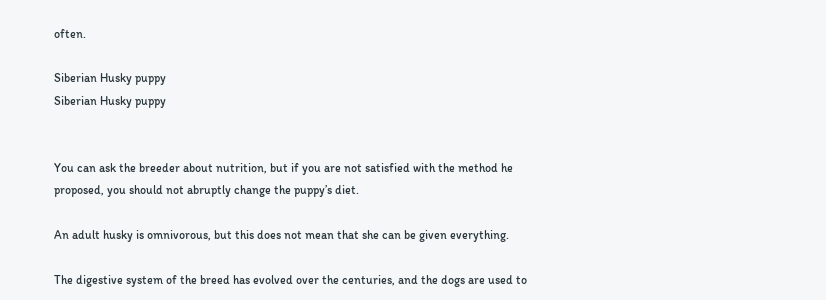often.

Siberian Husky puppy
Siberian Husky puppy


You can ask the breeder about nutrition, but if you are not satisfied with the method he proposed, you should not abruptly change the puppy’s diet.

An adult husky is omnivorous, but this does not mean that she can be given everything.

The digestive system of the breed has evolved over the centuries, and the dogs are used to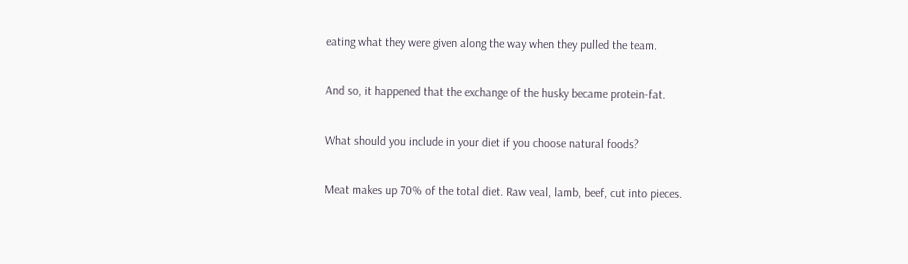eating what they were given along the way when they pulled the team.

And so, it happened that the exchange of the husky became protein-fat.

What should you include in your diet if you choose natural foods?

Meat makes up 70% of the total diet. Raw veal, lamb, beef, cut into pieces.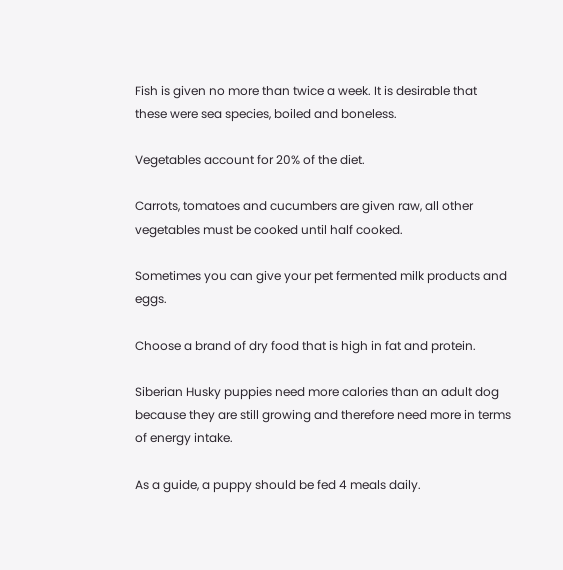Fish is given no more than twice a week. It is desirable that these were sea species, boiled and boneless.

Vegetables account for 20% of the diet.

Carrots, tomatoes and cucumbers are given raw, all other vegetables must be cooked until half cooked.

Sometimes you can give your pet fermented milk products and eggs.

Choose a brand of dry food that is high in fat and protein.

Siberian Husky puppies need more calories than an adult dog because they are still growing and therefore need more in terms of energy intake.

As a guide, a puppy should be fed 4 meals daily.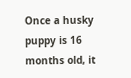Once a husky puppy is 16 months old, it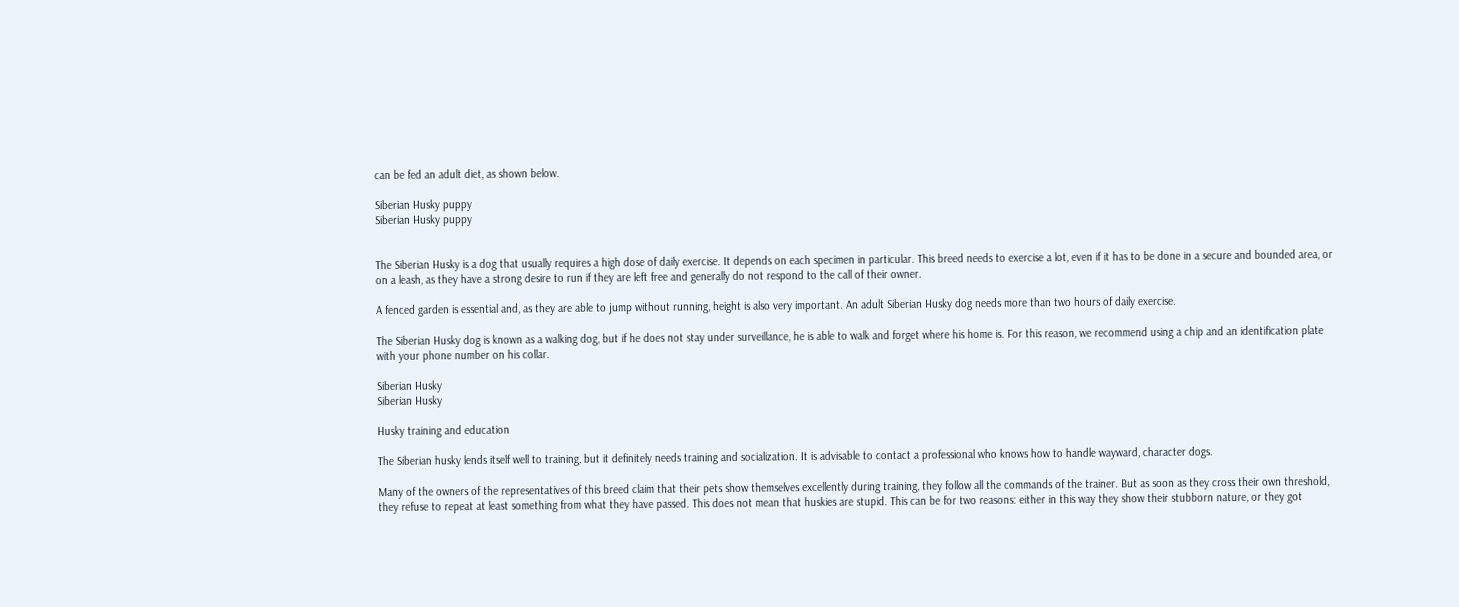can be fed an adult diet, as shown below.

Siberian Husky puppy
Siberian Husky puppy


The Siberian Husky is a dog that usually requires a high dose of daily exercise. It depends on each specimen in particular. This breed needs to exercise a lot, even if it has to be done in a secure and bounded area, or on a leash, as they have a strong desire to run if they are left free and generally do not respond to the call of their owner.

A fenced garden is essential and, as they are able to jump without running, height is also very important. An adult Siberian Husky dog needs more than two hours of daily exercise.

The Siberian Husky dog is known as a walking dog, but if he does not stay under surveillance, he is able to walk and forget where his home is. For this reason, we recommend using a chip and an identification plate with your phone number on his collar.

Siberian Husky
Siberian Husky

Husky training and education

The Siberian husky lends itself well to training, but it definitely needs training and socialization. It is advisable to contact a professional who knows how to handle wayward, character dogs.

Many of the owners of the representatives of this breed claim that their pets show themselves excellently during training, they follow all the commands of the trainer. But as soon as they cross their own threshold, they refuse to repeat at least something from what they have passed. This does not mean that huskies are stupid. This can be for two reasons: either in this way they show their stubborn nature, or they got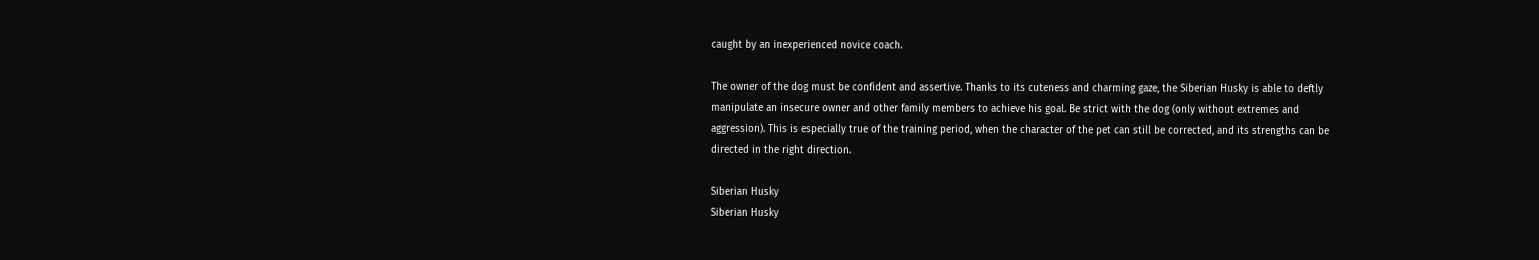caught by an inexperienced novice coach.

The owner of the dog must be confident and assertive. Thanks to its cuteness and charming gaze, the Siberian Husky is able to deftly manipulate an insecure owner and other family members to achieve his goal. Be strict with the dog (only without extremes and aggression). This is especially true of the training period, when the character of the pet can still be corrected, and its strengths can be directed in the right direction.

Siberian Husky
Siberian Husky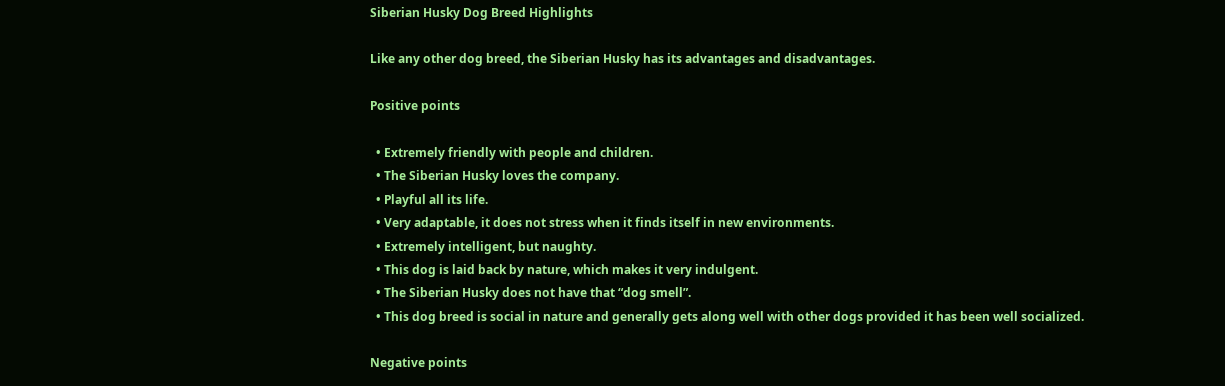Siberian Husky Dog Breed Highlights

Like any other dog breed, the Siberian Husky has its advantages and disadvantages.

Positive points

  • Extremely friendly with people and children.
  • The Siberian Husky loves the company.
  • Playful all its life.
  • Very adaptable, it does not stress when it finds itself in new environments.
  • Extremely intelligent, but naughty.
  • This dog is laid back by nature, which makes it very indulgent.
  • The Siberian Husky does not have that “dog smell”.
  • This dog breed is social in nature and generally gets along well with other dogs provided it has been well socialized.

Negative points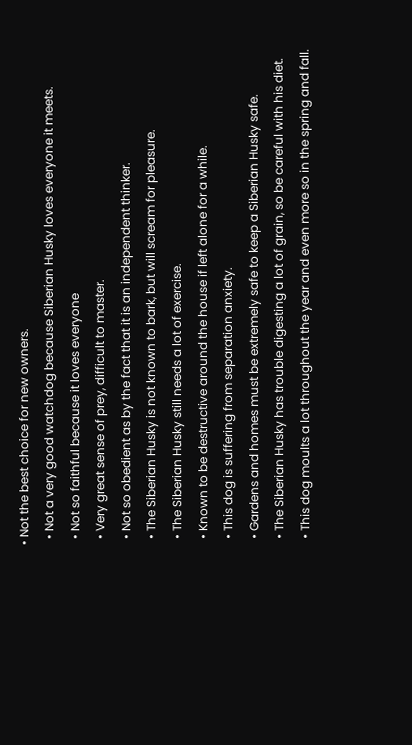• Not the best choice for new owners.
  • Not a very good watchdog because Siberian Husky loves everyone it meets.
  • Not so faithful because it loves everyone
  • Very great sense of prey, difficult to master.
  • Not so obedient as by the fact that it is an independent thinker.
  • The Siberian Husky is not known to bark, but will scream for pleasure.
  • The Siberian Husky still needs a lot of exercise.
  • Known to be destructive around the house if left alone for a while.
  • This dog is suffering from separation anxiety.
  • Gardens and homes must be extremely safe to keep a Siberian Husky safe.
  • The Siberian Husky has trouble digesting a lot of grain, so be careful with his diet.
  • This dog moults a lot throughout the year and even more so in the spring and fall.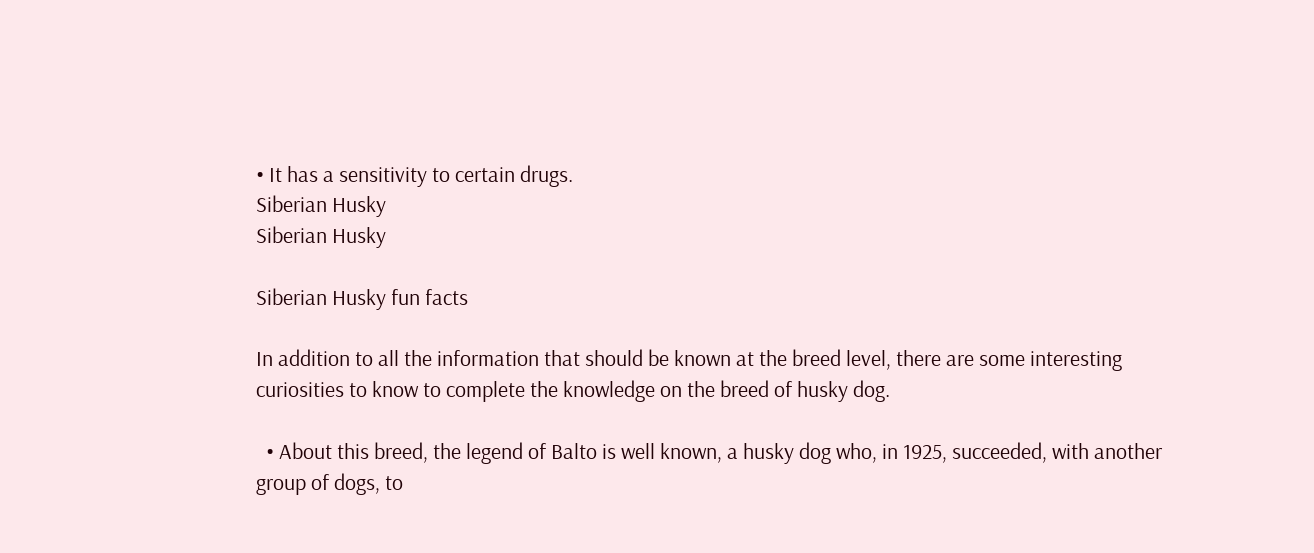• It has a sensitivity to certain drugs.
Siberian Husky
Siberian Husky

Siberian Husky fun facts

In addition to all the information that should be known at the breed level, there are some interesting curiosities to know to complete the knowledge on the breed of husky dog.

  • About this breed, the legend of Balto is well known, a husky dog who, in 1925, succeeded, with another group of dogs, to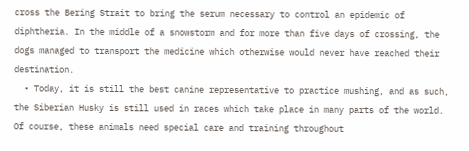cross the Bering Strait to bring the serum necessary to control an epidemic of diphtheria. In the middle of a snowstorm and for more than five days of crossing, the dogs managed to transport the medicine which otherwise would never have reached their destination.
  • Today, it is still the best canine representative to practice mushing, and as such, the Siberian Husky is still used in races which take place in many parts of the world. Of course, these animals need special care and training throughout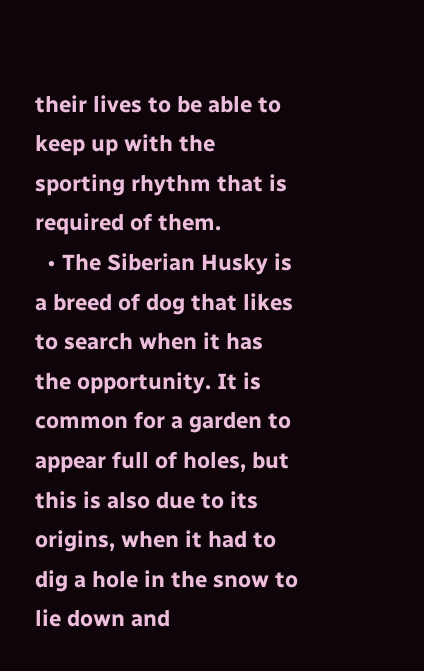their lives to be able to keep up with the sporting rhythm that is required of them.
  • The Siberian Husky is a breed of dog that likes to search when it has the opportunity. It is common for a garden to appear full of holes, but this is also due to its origins, when it had to dig a hole in the snow to lie down and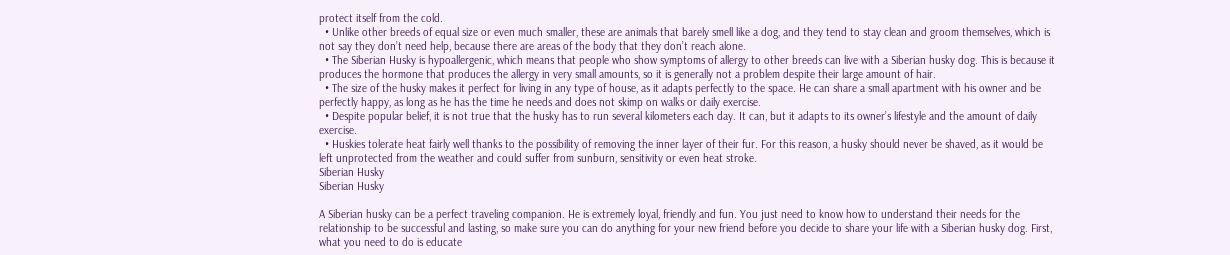protect itself from the cold.
  • Unlike other breeds of equal size or even much smaller, these are animals that barely smell like a dog, and they tend to stay clean and groom themselves, which is not say they don’t need help, because there are areas of the body that they don’t reach alone.
  • The Siberian Husky is hypoallergenic, which means that people who show symptoms of allergy to other breeds can live with a Siberian husky dog. This is because it produces the hormone that produces the allergy in very small amounts, so it is generally not a problem despite their large amount of hair.
  • The size of the husky makes it perfect for living in any type of house, as it adapts perfectly to the space. He can share a small apartment with his owner and be perfectly happy, as long as he has the time he needs and does not skimp on walks or daily exercise.
  • Despite popular belief, it is not true that the husky has to run several kilometers each day. It can, but it adapts to its owner’s lifestyle and the amount of daily exercise.
  • Huskies tolerate heat fairly well thanks to the possibility of removing the inner layer of their fur. For this reason, a husky should never be shaved, as it would be left unprotected from the weather and could suffer from sunburn, sensitivity or even heat stroke.
Siberian Husky
Siberian Husky

A Siberian husky can be a perfect traveling companion. He is extremely loyal, friendly and fun. You just need to know how to understand their needs for the relationship to be successful and lasting, so make sure you can do anything for your new friend before you decide to share your life with a Siberian husky dog. First, what you need to do is educate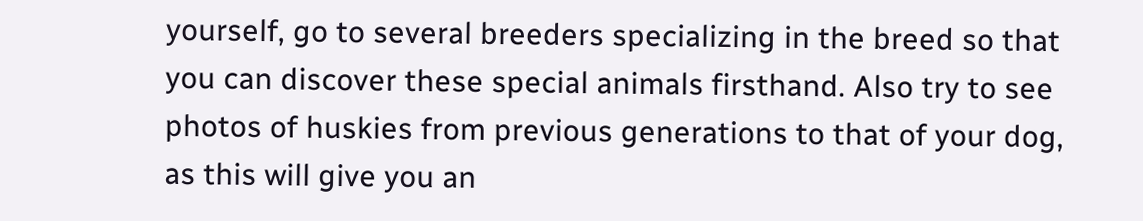yourself, go to several breeders specializing in the breed so that you can discover these special animals firsthand. Also try to see photos of huskies from previous generations to that of your dog, as this will give you an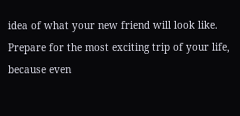idea of what your new friend will look like. Prepare for the most exciting trip of your life, because even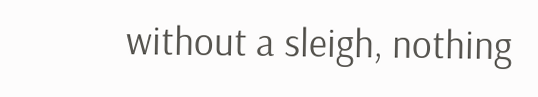without a sleigh, nothing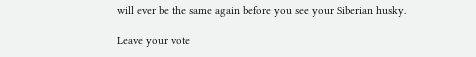will ever be the same again before you see your Siberian husky.

Leave your vote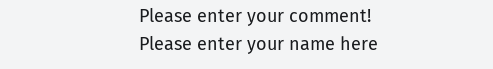Please enter your comment!
Please enter your name here